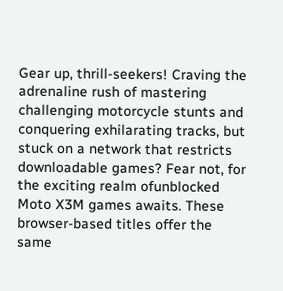Gear up, thrill-seekers! Craving the adrenaline rush of mastering challenging motorcycle stunts and conquering exhilarating tracks, but stuck on a network that restricts downloadable games? Fear not, for the exciting realm ofunblocked Moto X3M games awaits. These browser-based titles offer the same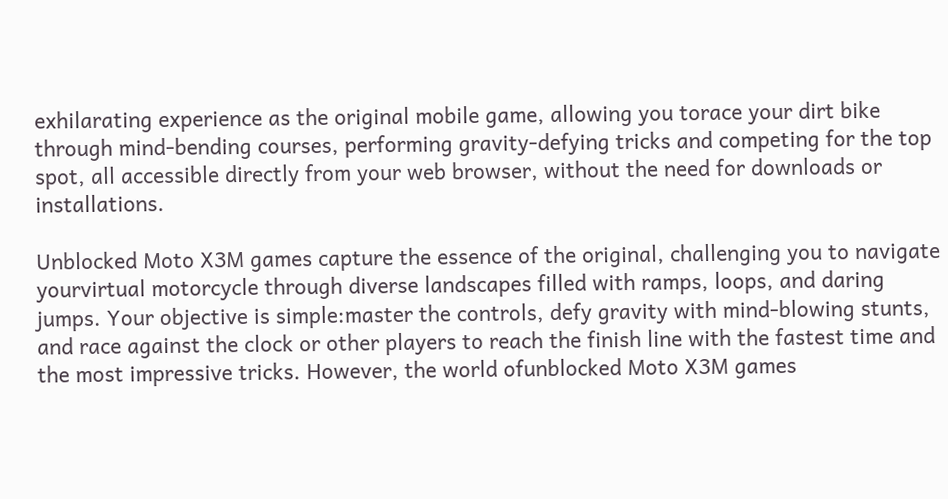exhilarating experience as the original mobile game, allowing you torace your dirt bike through mind-bending courses, performing gravity-defying tricks and competing for the top spot, all accessible directly from your web browser, without the need for downloads or installations.

Unblocked Moto X3M games capture the essence of the original, challenging you to navigate yourvirtual motorcycle through diverse landscapes filled with ramps, loops, and daring jumps. Your objective is simple:master the controls, defy gravity with mind-blowing stunts, and race against the clock or other players to reach the finish line with the fastest time and the most impressive tricks. However, the world ofunblocked Moto X3M games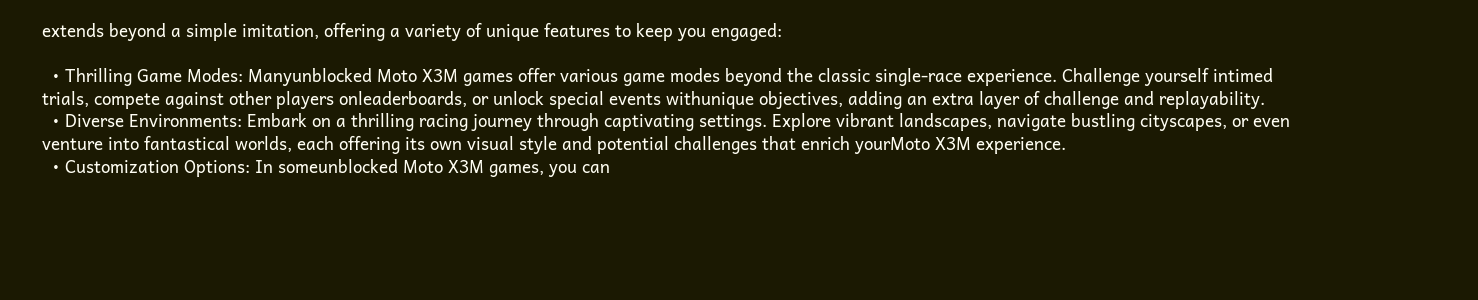extends beyond a simple imitation, offering a variety of unique features to keep you engaged:

  • Thrilling Game Modes: Manyunblocked Moto X3M games offer various game modes beyond the classic single-race experience. Challenge yourself intimed trials, compete against other players onleaderboards, or unlock special events withunique objectives, adding an extra layer of challenge and replayability.
  • Diverse Environments: Embark on a thrilling racing journey through captivating settings. Explore vibrant landscapes, navigate bustling cityscapes, or even venture into fantastical worlds, each offering its own visual style and potential challenges that enrich yourMoto X3M experience.
  • Customization Options: In someunblocked Moto X3M games, you can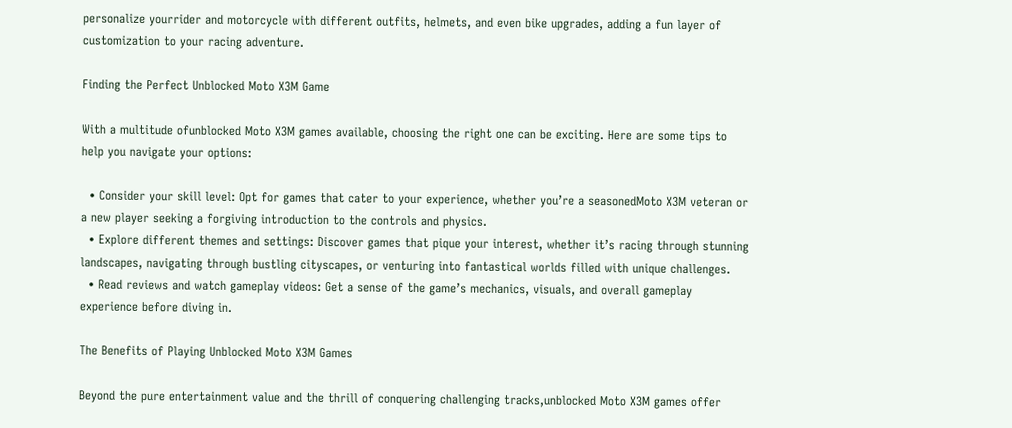personalize yourrider and motorcycle with different outfits, helmets, and even bike upgrades, adding a fun layer of customization to your racing adventure.

Finding the Perfect Unblocked Moto X3M Game

With a multitude ofunblocked Moto X3M games available, choosing the right one can be exciting. Here are some tips to help you navigate your options:

  • Consider your skill level: Opt for games that cater to your experience, whether you’re a seasonedMoto X3M veteran or a new player seeking a forgiving introduction to the controls and physics.
  • Explore different themes and settings: Discover games that pique your interest, whether it’s racing through stunning landscapes, navigating through bustling cityscapes, or venturing into fantastical worlds filled with unique challenges.
  • Read reviews and watch gameplay videos: Get a sense of the game’s mechanics, visuals, and overall gameplay experience before diving in.

The Benefits of Playing Unblocked Moto X3M Games

Beyond the pure entertainment value and the thrill of conquering challenging tracks,unblocked Moto X3M games offer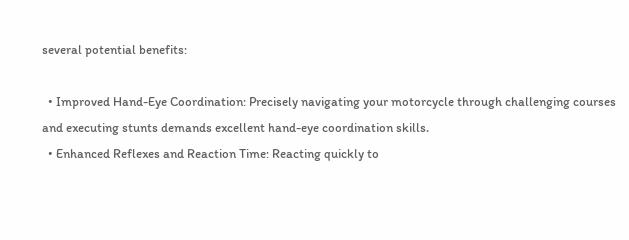several potential benefits:

  • Improved Hand-Eye Coordination: Precisely navigating your motorcycle through challenging courses and executing stunts demands excellent hand-eye coordination skills.
  • Enhanced Reflexes and Reaction Time: Reacting quickly to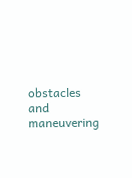obstacles and maneuvering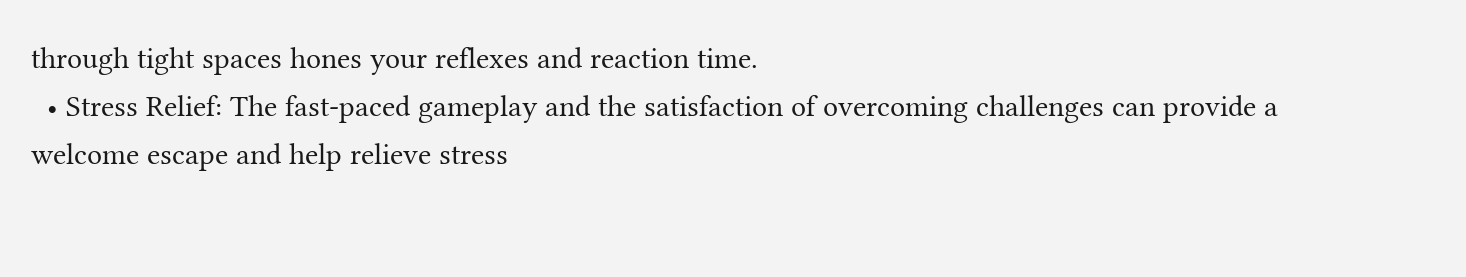through tight spaces hones your reflexes and reaction time.
  • Stress Relief: The fast-paced gameplay and the satisfaction of overcoming challenges can provide a welcome escape and help relieve stress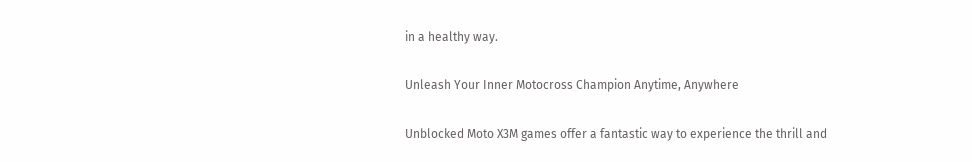in a healthy way.

Unleash Your Inner Motocross Champion Anytime, Anywhere

Unblocked Moto X3M games offer a fantastic way to experience the thrill and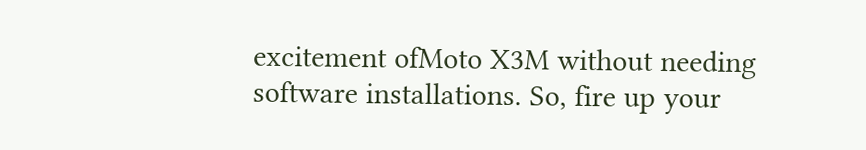excitement ofMoto X3M without needing software installations. So, fire up your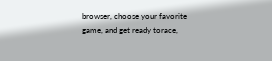browser, choose your favorite game, and get ready torace,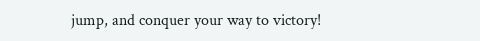jump, and conquer your way to victory!